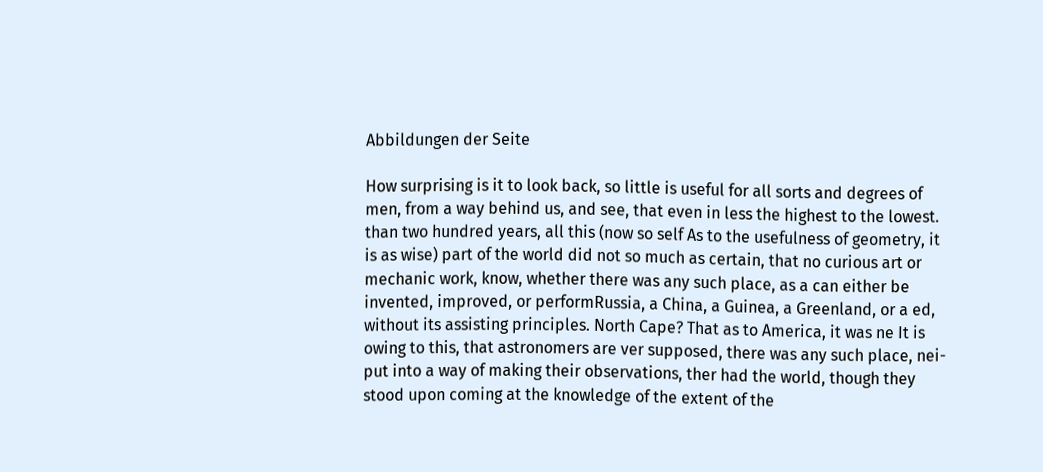Abbildungen der Seite

How surprising is it to look back, so little is useful for all sorts and degrees of men, from a way behind us, and see, that even in less the highest to the lowest. than two hundred years, all this (now so self As to the usefulness of geometry, it is as wise) part of the world did not so much as certain, that no curious art or mechanic work, know, whether there was any such place, as a can either be invented, improved, or performRussia, a China, a Guinea, a Greenland, or a ed, without its assisting principles. North Cape? That as to America, it was ne It is owing to this, that astronomers are ver supposed, there was any such place, nei- put into a way of making their observations, ther had the world, though they stood upon coming at the knowledge of the extent of the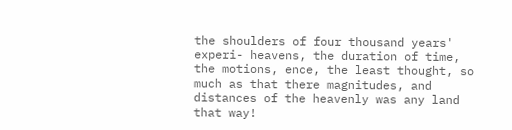the shoulders of four thousand years' experi- heavens, the duration of time, the motions, ence, the least thought, so much as that there magnitudes, and distances of the heavenly was any land that way!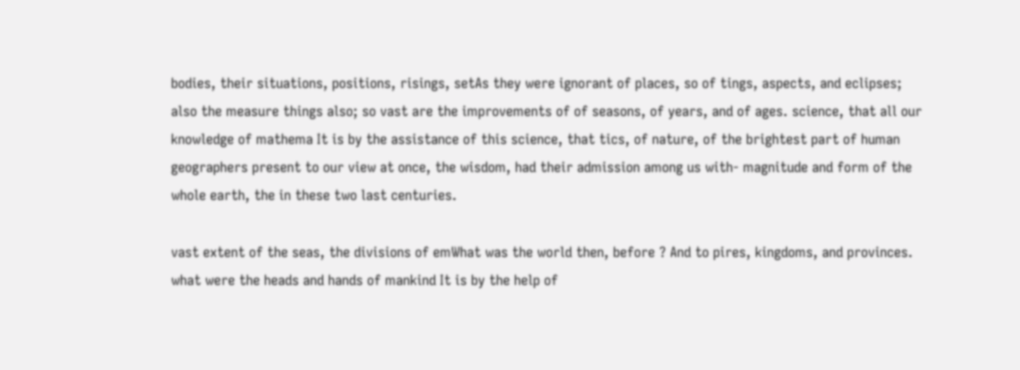bodies, their situations, positions, risings, setAs they were ignorant of places, so of tings, aspects, and eclipses; also the measure things also; so vast are the improvements of of seasons, of years, and of ages. science, that all our knowledge of mathema It is by the assistance of this science, that tics, of nature, of the brightest part of human geographers present to our view at once, the wisdom, had their admission among us with- magnitude and form of the whole earth, the in these two last centuries.

vast extent of the seas, the divisions of emWhat was the world then, before ? And to pires, kingdoms, and provinces. what were the heads and hands of mankind It is by the help of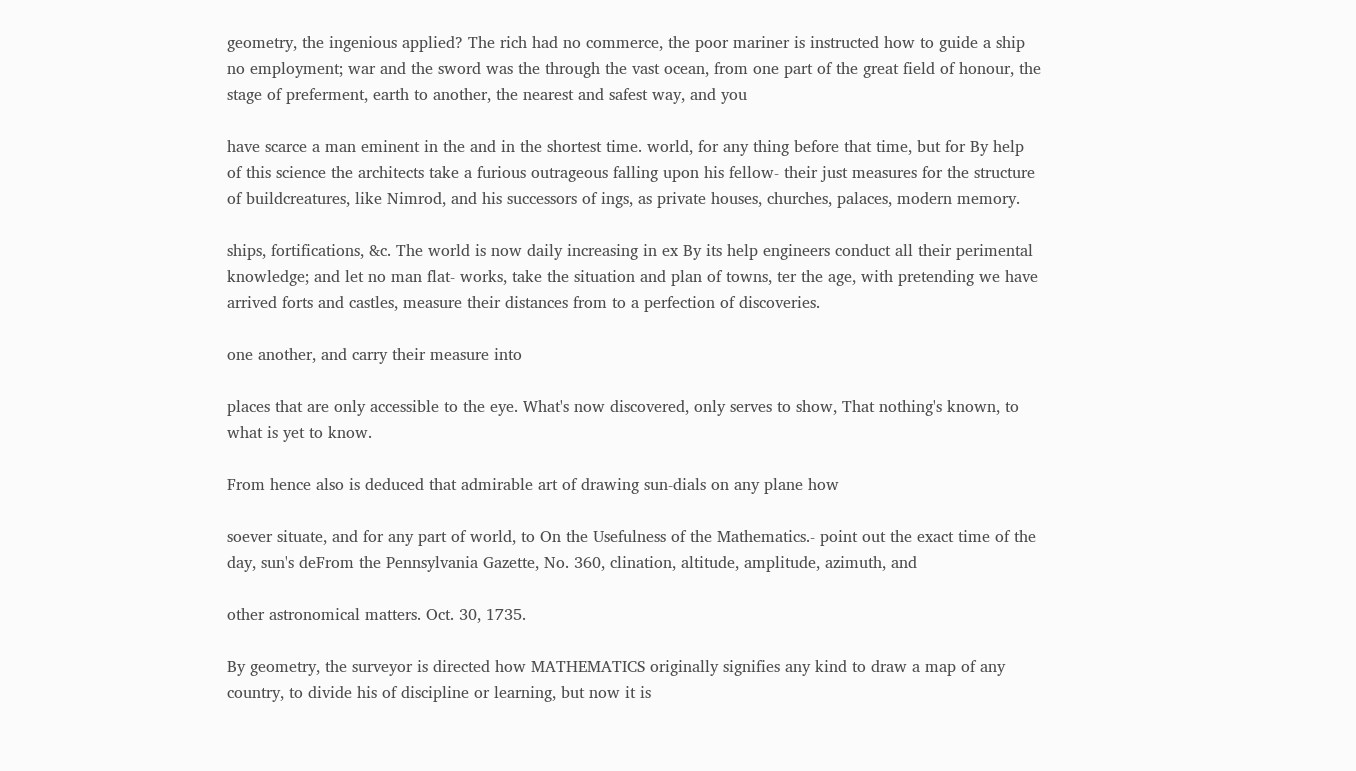geometry, the ingenious applied? The rich had no commerce, the poor mariner is instructed how to guide a ship no employment; war and the sword was the through the vast ocean, from one part of the great field of honour, the stage of preferment, earth to another, the nearest and safest way, and you

have scarce a man eminent in the and in the shortest time. world, for any thing before that time, but for By help of this science the architects take a furious outrageous falling upon his fellow- their just measures for the structure of buildcreatures, like Nimrod, and his successors of ings, as private houses, churches, palaces, modern memory.

ships, fortifications, &c. The world is now daily increasing in ex By its help engineers conduct all their perimental knowledge; and let no man flat- works, take the situation and plan of towns, ter the age, with pretending we have arrived forts and castles, measure their distances from to a perfection of discoveries.

one another, and carry their measure into

places that are only accessible to the eye. What's now discovered, only serves to show, That nothing's known, to what is yet to know.

From hence also is deduced that admirable art of drawing sun-dials on any plane how

soever situate, and for any part of world, to On the Usefulness of the Mathematics.- point out the exact time of the day, sun's deFrom the Pennsylvania Gazette, No. 360, clination, altitude, amplitude, azimuth, and

other astronomical matters. Oct. 30, 1735.

By geometry, the surveyor is directed how MATHEMATICS originally signifies any kind to draw a map of any country, to divide his of discipline or learning, but now it is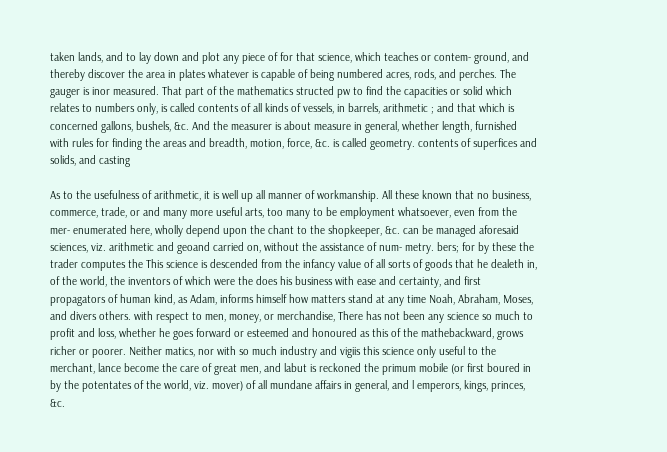taken lands, and to lay down and plot any piece of for that science, which teaches or contem- ground, and thereby discover the area in plates whatever is capable of being numbered acres, rods, and perches. The gauger is inor measured. That part of the mathematics structed pw to find the capacities or solid which relates to numbers only, is called contents of all kinds of vessels, in barrels, arithmetic ; and that which is concerned gallons, bushels, &c. And the measurer is about measure in general, whether length, furnished with rules for finding the areas and breadth, motion, force, &c. is called geometry. contents of superfices and solids, and casting

As to the usefulness of arithmetic, it is well up all manner of workmanship. All these known that no business, commerce, trade, or and many more useful arts, too many to be employment whatsoever, even from the mer- enumerated here, wholly depend upon the chant to the shopkeeper, &c. can be managed aforesaid sciences, viz. arithmetic and geoand carried on, without the assistance of num- metry. bers; for by these the trader computes the This science is descended from the infancy value of all sorts of goods that he dealeth in, of the world, the inventors of which were the does his business with ease and certainty, and first propagators of human kind, as Adam, informs himself how matters stand at any time Noah, Abraham, Moses, and divers others. with respect to men, money, or merchandise, There has not been any science so much to profit and loss, whether he goes forward or esteemed and honoured as this of the mathebackward, grows richer or poorer. Neither matics, nor with so much industry and vigiis this science only useful to the merchant, lance become the care of great men, and labut is reckoned the primum mobile (or first boured in by the potentates of the world, viz. mover) of all mundane affairs in general, and l emperors, kings, princes, &c.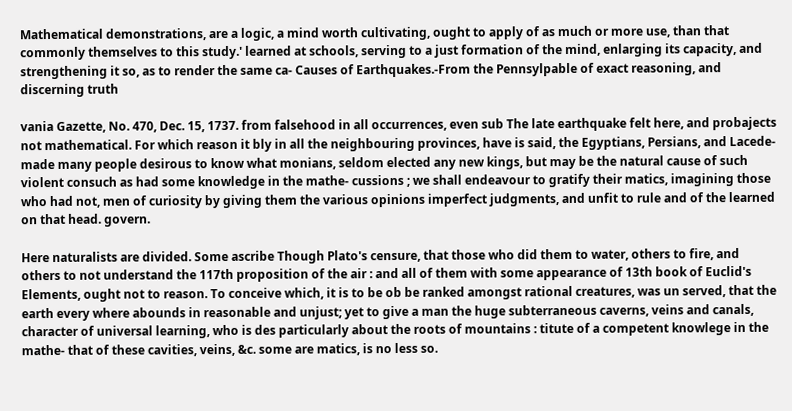Mathematical demonstrations, are a logic, a mind worth cultivating, ought to apply of as much or more use, than that commonly themselves to this study.' learned at schools, serving to a just formation of the mind, enlarging its capacity, and strengthening it so, as to render the same ca- Causes of Earthquakes.-From the Pennsylpable of exact reasoning, and discerning truth

vania Gazette, No. 470, Dec. 15, 1737. from falsehood in all occurrences, even sub The late earthquake felt here, and probajects not mathematical. For which reason it bly in all the neighbouring provinces, have is said, the Egyptians, Persians, and Lacede- made many people desirous to know what monians, seldom elected any new kings, but may be the natural cause of such violent consuch as had some knowledge in the mathe- cussions ; we shall endeavour to gratify their matics, imagining those who had not, men of curiosity by giving them the various opinions imperfect judgments, and unfit to rule and of the learned on that head. govern.

Here naturalists are divided. Some ascribe Though Plato's censure, that those who did them to water, others to fire, and others to not understand the 117th proposition of the air : and all of them with some appearance of 13th book of Euclid's Elements, ought not to reason. To conceive which, it is to be ob be ranked amongst rational creatures, was un served, that the earth every where abounds in reasonable and unjust; yet to give a man the huge subterraneous caverns, veins and canals, character of universal learning, who is des particularly about the roots of mountains : titute of a competent knowlege in the mathe- that of these cavities, veins, &c. some are matics, is no less so.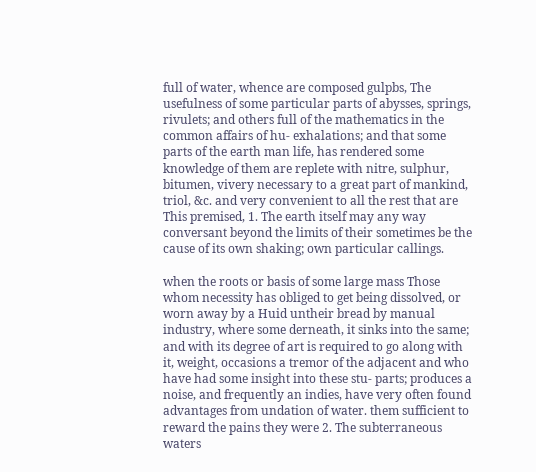full of water, whence are composed gulpbs, The usefulness of some particular parts of abysses, springs, rivulets; and others full of the mathematics in the common affairs of hu- exhalations; and that some parts of the earth man life, has rendered some knowledge of them are replete with nitre, sulphur, bitumen, vivery necessary to a great part of mankind, triol, &c. and very convenient to all the rest that are This premised, 1. The earth itself may any way conversant beyond the limits of their sometimes be the cause of its own shaking; own particular callings.

when the roots or basis of some large mass Those whom necessity has obliged to get being dissolved, or worn away by a Huid untheir bread by manual industry, where some derneath, it sinks into the same; and with its degree of art is required to go along with it, weight, occasions a tremor of the adjacent and who have had some insight into these stu- parts; produces a noise, and frequently an indies, have very often found advantages from undation of water. them sufficient to reward the pains they were 2. The subterraneous waters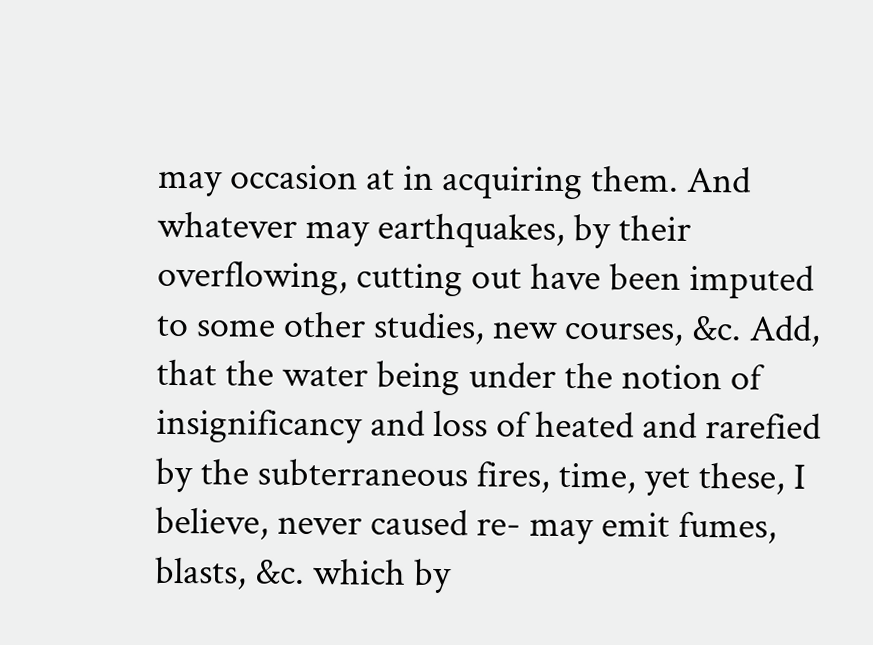may occasion at in acquiring them. And whatever may earthquakes, by their overflowing, cutting out have been imputed to some other studies, new courses, &c. Add, that the water being under the notion of insignificancy and loss of heated and rarefied by the subterraneous fires, time, yet these, I believe, never caused re- may emit fumes, blasts, &c. which by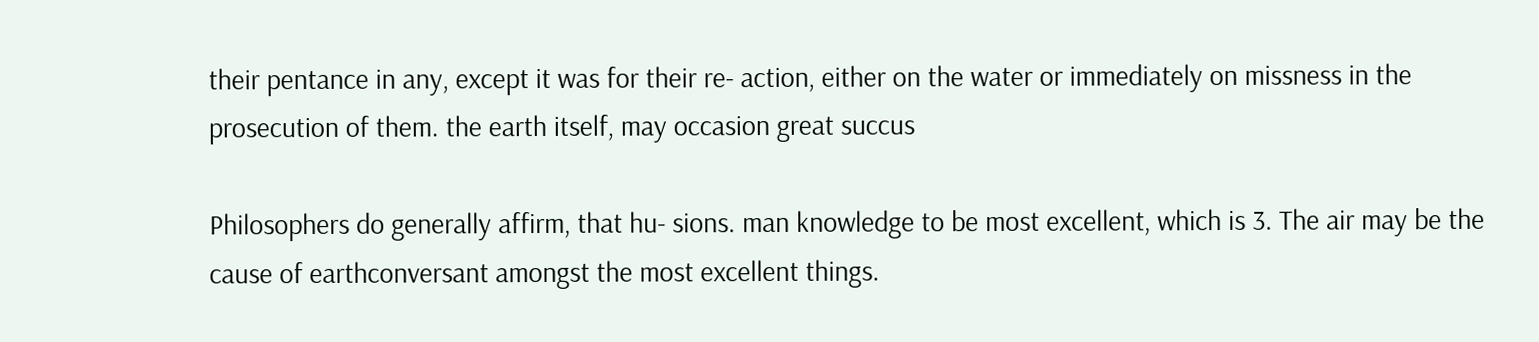their pentance in any, except it was for their re- action, either on the water or immediately on missness in the prosecution of them. the earth itself, may occasion great succus

Philosophers do generally affirm, that hu- sions. man knowledge to be most excellent, which is 3. The air may be the cause of earthconversant amongst the most excellent things.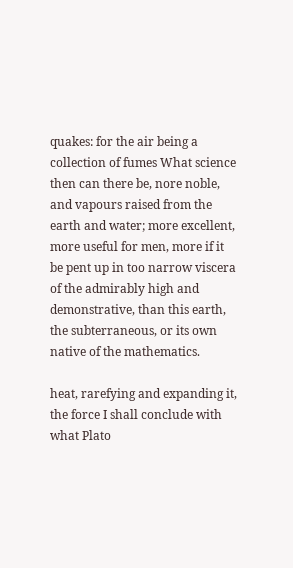quakes: for the air being a collection of fumes What science then can there be, nore noble, and vapours raised from the earth and water; more excellent, more useful for men, more if it be pent up in too narrow viscera of the admirably high and demonstrative, than this earth, the subterraneous, or its own native of the mathematics.

heat, rarefying and expanding it, the force I shall conclude with what Plato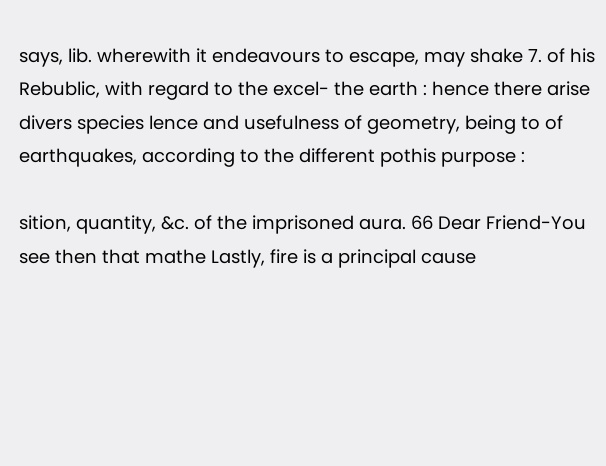says, lib. wherewith it endeavours to escape, may shake 7. of his Rebublic, with regard to the excel- the earth : hence there arise divers species lence and usefulness of geometry, being to of earthquakes, according to the different pothis purpose :

sition, quantity, &c. of the imprisoned aura. 66 Dear Friend-You see then that mathe Lastly, fire is a principal cause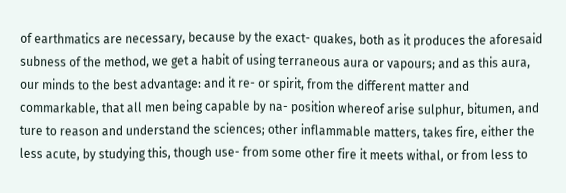of earthmatics are necessary, because by the exact- quakes, both as it produces the aforesaid subness of the method, we get a habit of using terraneous aura or vapours; and as this aura, our minds to the best advantage: and it re- or spirit, from the different matter and commarkable, that all men being capable by na- position whereof arise sulphur, bitumen, and ture to reason and understand the sciences; other inflammable matters, takes fire, either the less acute, by studying this, though use- from some other fire it meets withal, or from less to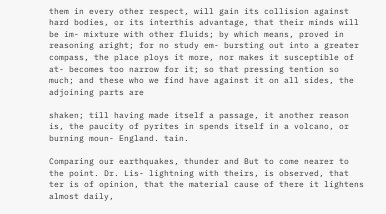them in every other respect, will gain its collision against hard bodies, or its interthis advantage, that their minds will be im- mixture with other fluids; by which means, proved in reasoning aright; for no study em- bursting out into a greater compass, the place ploys it more, nor makes it susceptible of at- becomes too narrow for it; so that pressing tention so much; and these who we find have against it on all sides, the adjoining parts are

shaken; till having made itself a passage, it another reason is, the paucity of pyrites in spends itself in a volcano, or burning moun- England. tain.

Comparing our earthquakes, thunder and But to come nearer to the point. Dr. Lis- lightning with theirs, is observed, that ter is of opinion, that the material cause of there it lightens almost daily,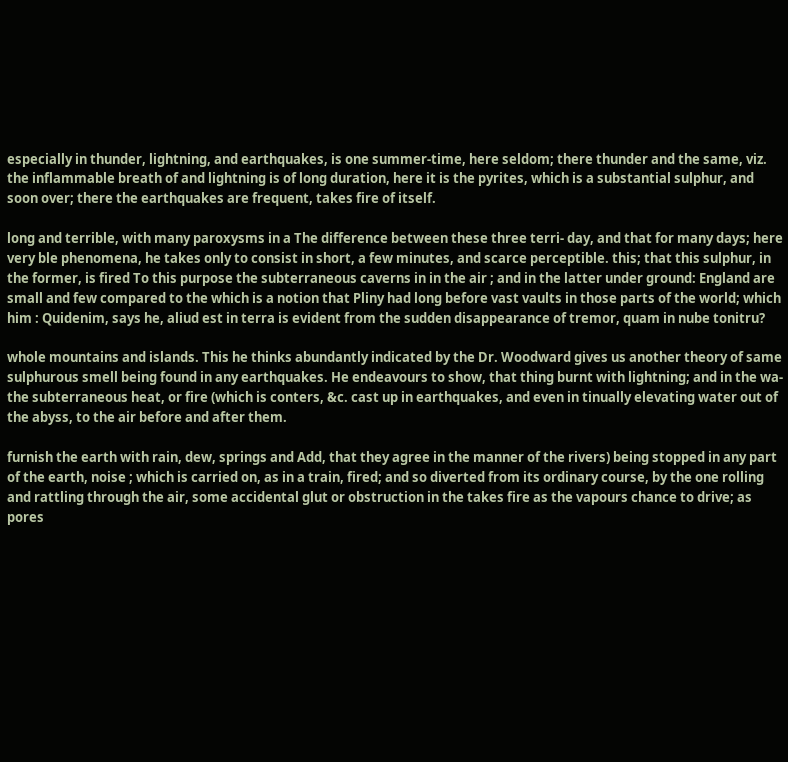especially in thunder, lightning, and earthquakes, is one summer-time, here seldom; there thunder and the same, viz. the inflammable breath of and lightning is of long duration, here it is the pyrites, which is a substantial sulphur, and soon over; there the earthquakes are frequent, takes fire of itself.

long and terrible, with many paroxysms in a The difference between these three terri- day, and that for many days; here very ble phenomena, he takes only to consist in short, a few minutes, and scarce perceptible. this; that this sulphur, in the former, is fired To this purpose the subterraneous caverns in in the air ; and in the latter under ground: England are small and few compared to the which is a notion that Pliny had long before vast vaults in those parts of the world; which him : Quidenim, says he, aliud est in terra is evident from the sudden disappearance of tremor, quam in nube tonitru?

whole mountains and islands. This he thinks abundantly indicated by the Dr. Woodward gives us another theory of same sulphurous smell being found in any earthquakes. He endeavours to show, that thing burnt with lightning; and in the wa- the subterraneous heat, or fire (which is conters, &c. cast up in earthquakes, and even in tinually elevating water out of the abyss, to the air before and after them.

furnish the earth with rain, dew, springs and Add, that they agree in the manner of the rivers) being stopped in any part of the earth, noise ; which is carried on, as in a train, fired; and so diverted from its ordinary course, by the one rolling and rattling through the air, some accidental glut or obstruction in the takes fire as the vapours chance to drive; as pores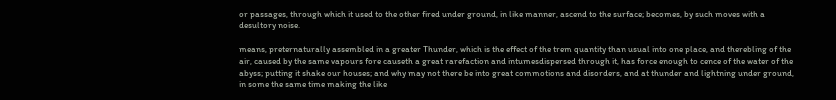or passages, through which it used to the other fired under ground, in like manner, ascend to the surface; becomes, by such moves with a desultory noise.

means, preternaturally assembled in a greater Thunder, which is the effect of the trem quantity than usual into one place, and therebling of the air, caused by the same vapours fore causeth a great rarefaction and intumesdispersed through it, has force enough to cence of the water of the abyss; putting it shake our houses; and why may not there be into great commotions and disorders, and at thunder and lightning under ground, in some the same time making the like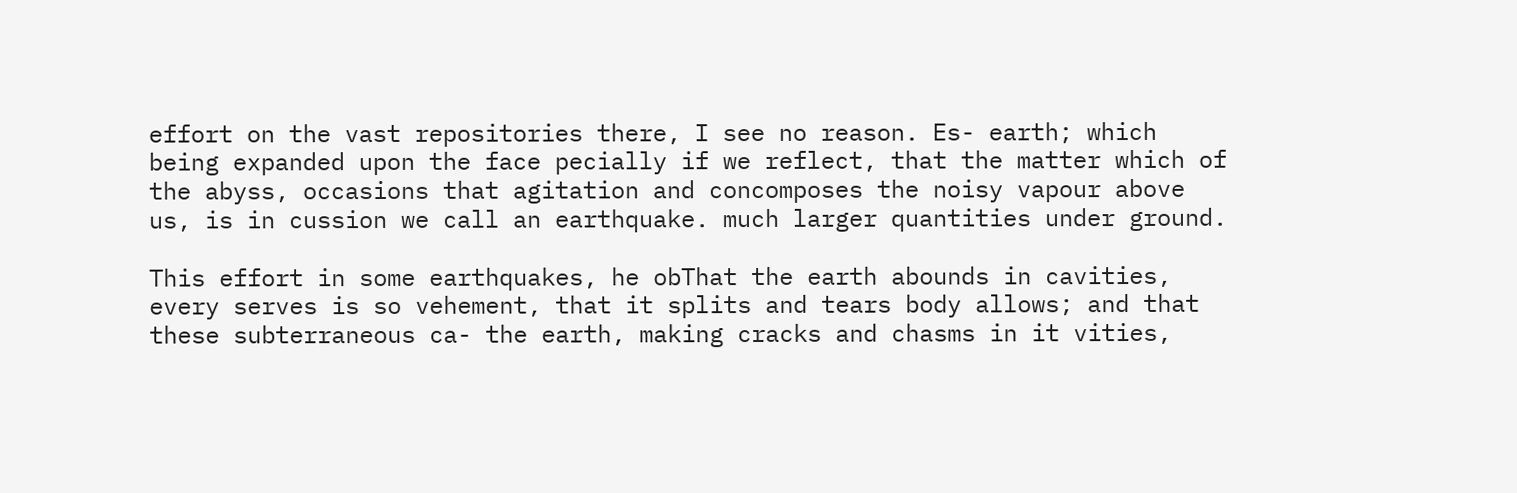effort on the vast repositories there, I see no reason. Es- earth; which being expanded upon the face pecially if we reflect, that the matter which of the abyss, occasions that agitation and concomposes the noisy vapour above us, is in cussion we call an earthquake. much larger quantities under ground.

This effort in some earthquakes, he obThat the earth abounds in cavities, every serves is so vehement, that it splits and tears body allows; and that these subterraneous ca- the earth, making cracks and chasms in it vities,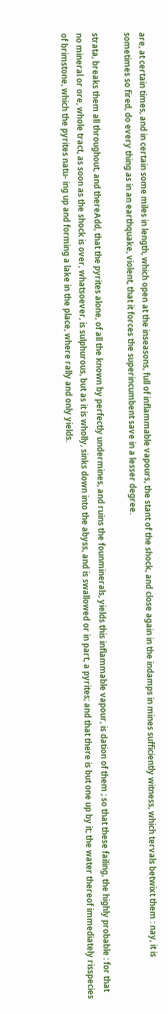are, at certain times, and in certain some miles in length, which open at the inseasons, full of inflammable vapours, the stant of the shock, and close again in the indamps in mines sufficiently witness, which tervals betwixt them : nay, it is sometimes so fired, do every thing as in an earthquake, violent, that it forces the superincumbent save in a lesser degree.

strata, breaks them all throughout, and thereAdd, that the pyrites alone, of all the known by perfectly undermines, and ruins the founminerals, yields this inflammable vapour, is dation of them ; so that these failing, the highly probable : for that no mineral or ore, whole tract, as soon as the shock is over, whatsoever, is sulphurous, but as it is wholly, sinks down into the abyss, and is swallowed or in part, a pyrites; and that there is but one up by it; the water thereof immediately risspecies of brimstone, which the pyrites natu- ing up and forming a lake in the place, where rally and only yields.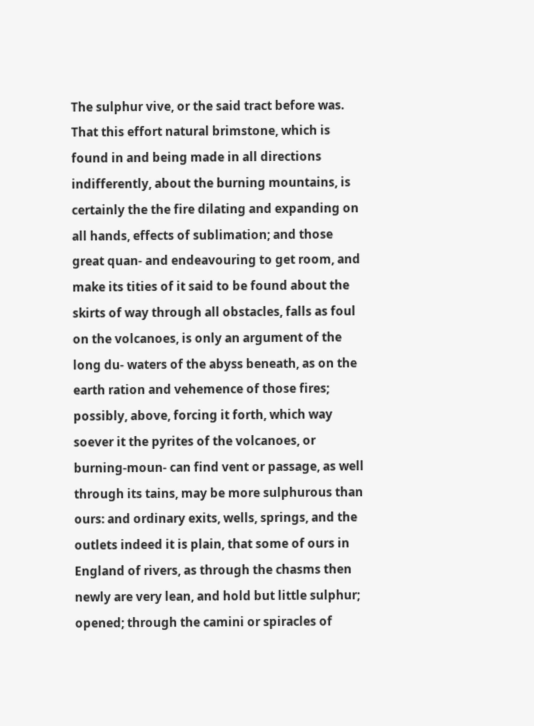The sulphur vive, or the said tract before was. That this effort natural brimstone, which is found in and being made in all directions indifferently, about the burning mountains, is certainly the the fire dilating and expanding on all hands, effects of sublimation; and those great quan- and endeavouring to get room, and make its tities of it said to be found about the skirts of way through all obstacles, falls as foul on the volcanoes, is only an argument of the long du- waters of the abyss beneath, as on the earth ration and vehemence of those fires; possibly, above, forcing it forth, which way soever it the pyrites of the volcanoes, or burning-moun- can find vent or passage, as well through its tains, may be more sulphurous than ours: and ordinary exits, wells, springs, and the outlets indeed it is plain, that some of ours in England of rivers, as through the chasms then newly are very lean, and hold but little sulphur; opened; through the camini or spiracles of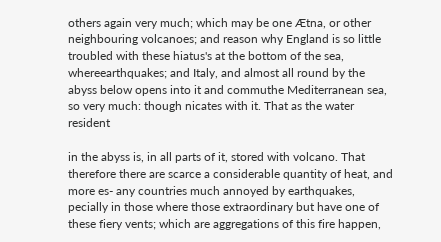others again very much; which may be one Ætna, or other neighbouring volcanoes; and reason why England is so little troubled with these hiatus's at the bottom of the sea, whereearthquakes; and Italy, and almost all round by the abyss below opens into it and commuthe Mediterranean sea, so very much: though nicates with it. That as the water resident

in the abyss is, in all parts of it, stored with volcano. That therefore there are scarce a considerable quantity of heat, and more es- any countries much annoyed by earthquakes, pecially in those where those extraordinary but have one of these fiery vents; which are aggregations of this fire happen,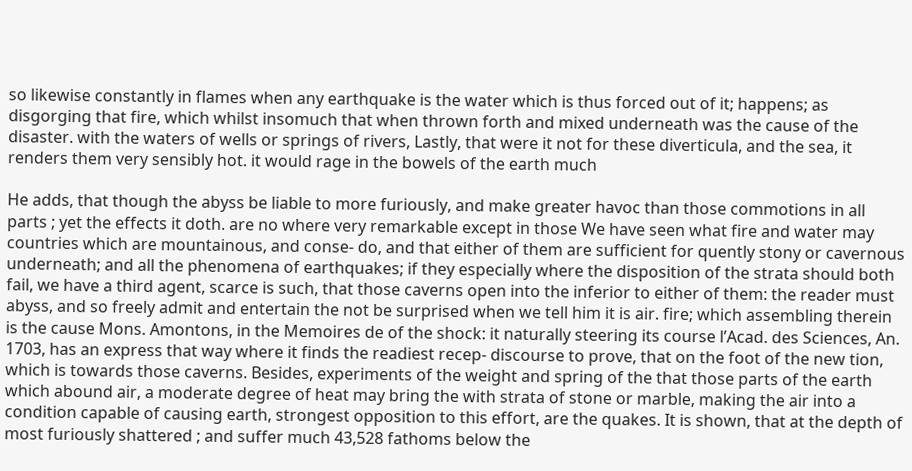so likewise constantly in flames when any earthquake is the water which is thus forced out of it; happens; as disgorging that fire, which whilst insomuch that when thrown forth and mixed underneath was the cause of the disaster. with the waters of wells or springs of rivers, Lastly, that were it not for these diverticula, and the sea, it renders them very sensibly hot. it would rage in the bowels of the earth much

He adds, that though the abyss be liable to more furiously, and make greater havoc than those commotions in all parts ; yet the effects it doth. are no where very remarkable except in those We have seen what fire and water may countries which are mountainous, and conse- do, and that either of them are sufficient for quently stony or cavernous underneath; and all the phenomena of earthquakes; if they especially where the disposition of the strata should both fail, we have a third agent, scarce is such, that those caverns open into the inferior to either of them: the reader must abyss, and so freely admit and entertain the not be surprised when we tell him it is air. fire; which assembling therein is the cause Mons. Amontons, in the Memoires de of the shock: it naturally steering its course l’Acad. des Sciences, An. 1703, has an express that way where it finds the readiest recep- discourse to prove, that on the foot of the new tion, which is towards those caverns. Besides, experiments of the weight and spring of the that those parts of the earth which abound air, a moderate degree of heat may bring the with strata of stone or marble, making the air into a condition capable of causing earth, strongest opposition to this effort, are the quakes. It is shown, that at the depth of most furiously shattered ; and suffer much 43,528 fathoms below the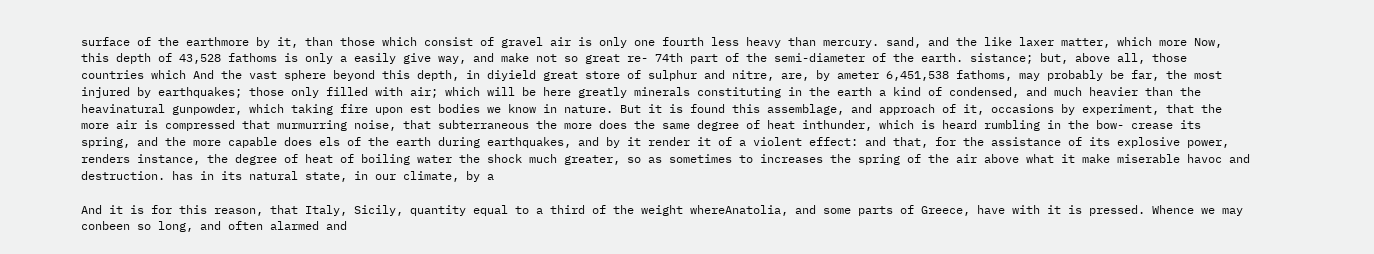surface of the earthmore by it, than those which consist of gravel air is only one fourth less heavy than mercury. sand, and the like laxer matter, which more Now, this depth of 43,528 fathoms is only a easily give way, and make not so great re- 74th part of the semi-diameter of the earth. sistance; but, above all, those countries which And the vast sphere beyond this depth, in diyield great store of sulphur and nitre, are, by ameter 6,451,538 fathoms, may probably be far, the most injured by earthquakes; those only filled with air; which will be here greatly minerals constituting in the earth a kind of condensed, and much heavier than the heavinatural gunpowder, which taking fire upon est bodies we know in nature. But it is found this assemblage, and approach of it, occasions by experiment, that the more air is compressed that murmurring noise, that subterraneous the more does the same degree of heat inthunder, which is heard rumbling in the bow- crease its spring, and the more capable does els of the earth during earthquakes, and by it render it of a violent effect: and that, for the assistance of its explosive power, renders instance, the degree of heat of boiling water the shock much greater, so as sometimes to increases the spring of the air above what it make miserable havoc and destruction. has in its natural state, in our climate, by a

And it is for this reason, that Italy, Sicily, quantity equal to a third of the weight whereAnatolia, and some parts of Greece, have with it is pressed. Whence we may conbeen so long, and often alarmed and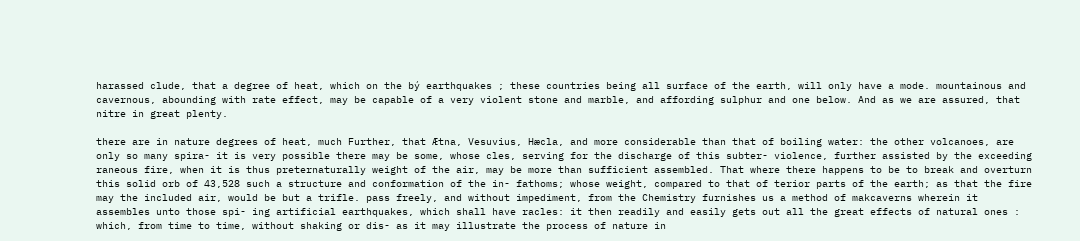harassed clude, that a degree of heat, which on the bý earthquakes ; these countries being all surface of the earth, will only have a mode. mountainous and cavernous, abounding with rate effect, may be capable of a very violent stone and marble, and affording sulphur and one below. And as we are assured, that nitre in great plenty.

there are in nature degrees of heat, much Further, that Ætna, Vesuvius, Hæcla, and more considerable than that of boiling water: the other volcanoes, are only so many spira- it is very possible there may be some, whose cles, serving for the discharge of this subter- violence, further assisted by the exceeding raneous fire, when it is thus preternaturally weight of the air, may be more than sufficient assembled. That where there happens to be to break and overturn this solid orb of 43,528 such a structure and conformation of the in- fathoms; whose weight, compared to that of terior parts of the earth; as that the fire may the included air, would be but a trifle. pass freely, and without impediment, from the Chemistry furnishes us a method of makcaverns wherein it assembles unto those spi- ing artificial earthquakes, which shall have racles: it then readily and easily gets out all the great effects of natural ones : which, from time to time, without shaking or dis- as it may illustrate the process of nature in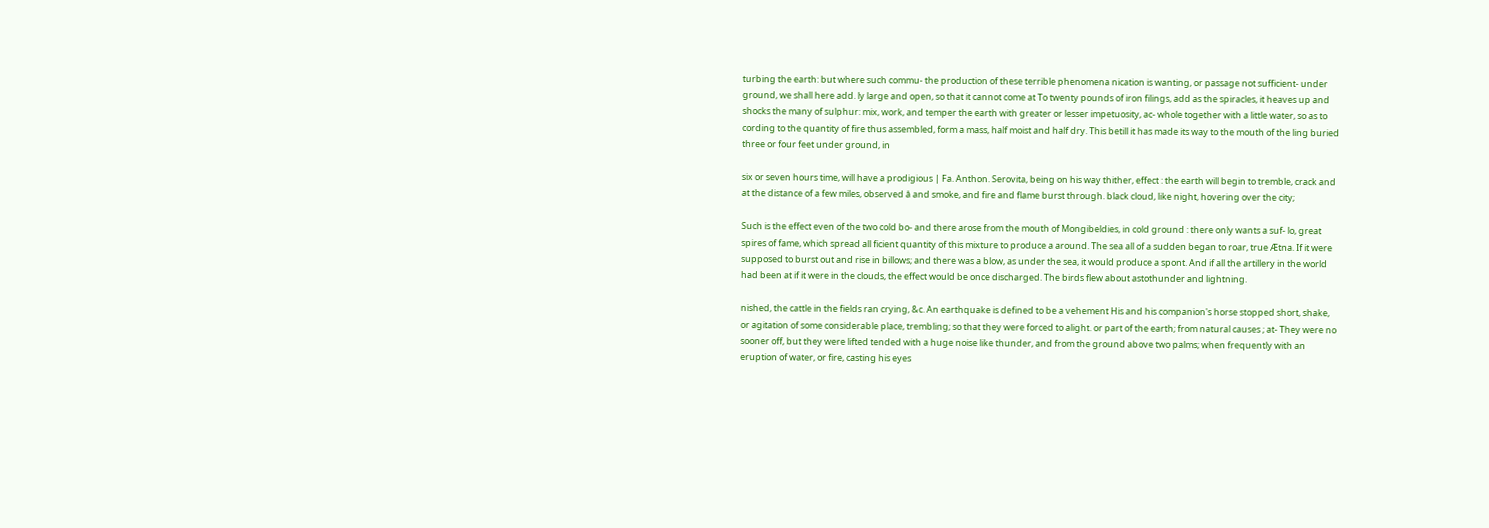turbing the earth: but where such commu- the production of these terrible phenomena nication is wanting, or passage not sufficient- under ground, we shall here add. ly large and open, so that it cannot come at To twenty pounds of iron filings, add as the spiracles, it heaves up and shocks the many of sulphur: mix, work, and temper the earth with greater or lesser impetuosity, ac- whole together with a little water, so as to cording to the quantity of fire thus assembled, form a mass, half moist and half dry. This betill it has made its way to the mouth of the ling buried three or four feet under ground, in

six or seven hours time, will have a prodigious | Fa. Anthon. Serovita, being on his way thither, effect : the earth will begin to tremble, crack and at the distance of a few miles, observed å and smoke, and fire and flame burst through. black cloud, like night, hovering over the city;

Such is the effect even of the two cold bo- and there arose from the mouth of Mongibeldies, in cold ground : there only wants a suf- lo, great spires of fame, which spread all ficient quantity of this mixture to produce a around. The sea all of a sudden began to roar, true Ætna. If it were supposed to burst out and rise in billows; and there was a blow, as under the sea, it would produce a spont. And if all the artillery in the world had been at if it were in the clouds, the effect would be once discharged. The birds flew about astothunder and lightning.

nished, the cattle in the fields ran crying, &c. An earthquake is defined to be a vehement His and his companion's horse stopped short, shake, or agitation of some considerable place, trembling; so that they were forced to alight. or part of the earth; from natural causes ; at- They were no sooner off, but they were lifted tended with a huge noise like thunder, and from the ground above two palms; when frequently with an eruption of water, or fire, casting his eyes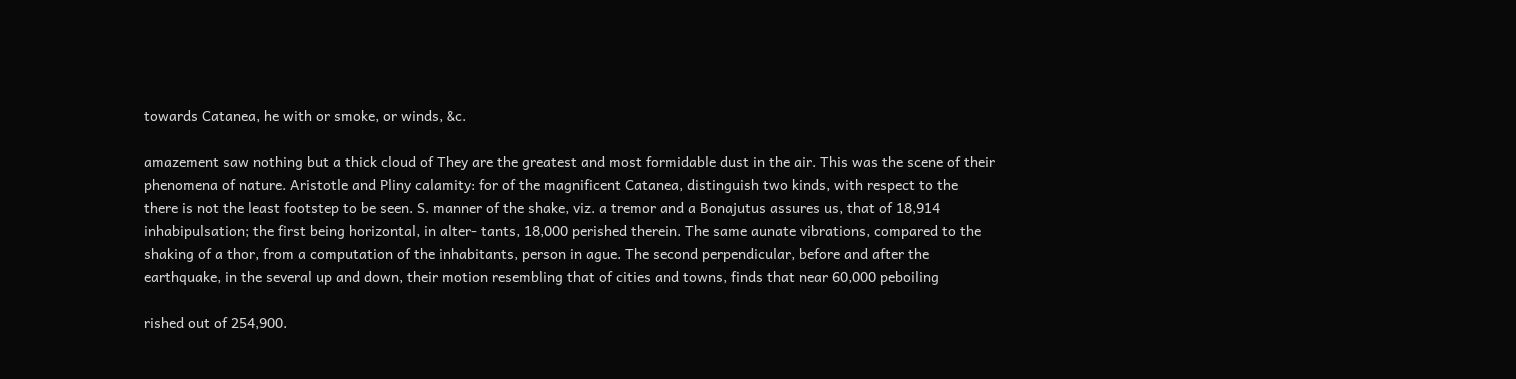towards Catanea, he with or smoke, or winds, &c.

amazement saw nothing but a thick cloud of They are the greatest and most formidable dust in the air. This was the scene of their phenomena of nature. Aristotle and Pliny calamity: for of the magnificent Catanea, distinguish two kinds, with respect to the there is not the least footstep to be seen. S. manner of the shake, viz. a tremor and a Bonajutus assures us, that of 18,914 inhabipulsation; the first being horizontal, in alter- tants, 18,000 perished therein. The same aunate vibrations, compared to the shaking of a thor, from a computation of the inhabitants, person in ague. The second perpendicular, before and after the earthquake, in the several up and down, their motion resembling that of cities and towns, finds that near 60,000 peboiling

rished out of 254,900.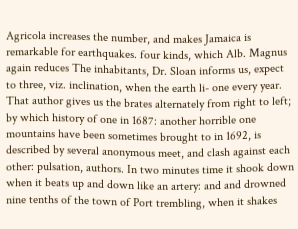Agricola increases the number, and makes Jamaica is remarkable for earthquakes. four kinds, which Alb. Magnus again reduces The inhabitants, Dr. Sloan informs us, expect to three, viz. inclination, when the earth li- one every year. That author gives us the brates alternately from right to left; by which history of one in 1687: another horrible one mountains have been sometimes brought to in 1692, is described by several anonymous meet, and clash against each other: pulsation, authors. In two minutes time it shook down when it beats up and down like an artery: and and drowned nine tenths of the town of Port trembling, when it shakes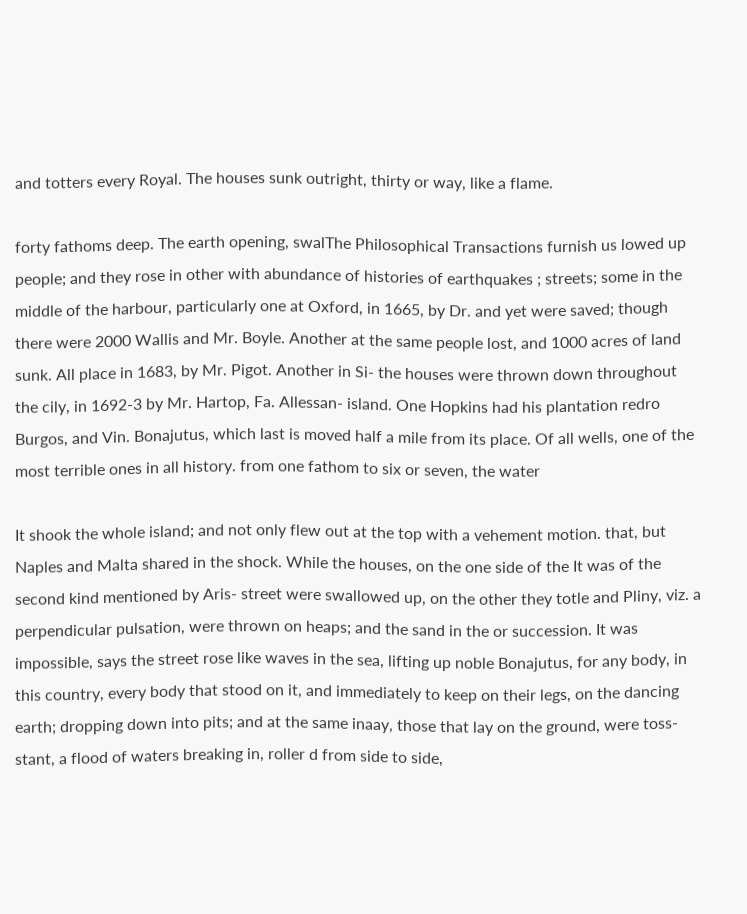and totters every Royal. The houses sunk outright, thirty or way, like a flame.

forty fathoms deep. The earth opening, swalThe Philosophical Transactions furnish us lowed up people; and they rose in other with abundance of histories of earthquakes ; streets; some in the middle of the harbour, particularly one at Oxford, in 1665, by Dr. and yet were saved; though there were 2000 Wallis and Mr. Boyle. Another at the same people lost, and 1000 acres of land sunk. All place in 1683, by Mr. Pigot. Another in Si- the houses were thrown down throughout the cily, in 1692-3 by Mr. Hartop, Fa. Allessan- island. One Hopkins had his plantation redro Burgos, and Vin. Bonajutus, which last is moved half a mile from its place. Of all wells, one of the most terrible ones in all history. from one fathom to six or seven, the water

It shook the whole island; and not only flew out at the top with a vehement motion. that, but Naples and Malta shared in the shock. While the houses, on the one side of the It was of the second kind mentioned by Aris- street were swallowed up, on the other they totle and Pliny, viz. a perpendicular pulsation, were thrown on heaps; and the sand in the or succession. It was impossible, says the street rose like waves in the sea, lifting up noble Bonajutus, for any body, in this country, every body that stood on it, and immediately to keep on their legs, on the dancing earth; dropping down into pits; and at the same inaay, those that lay on the ground, were toss- stant, a flood of waters breaking in, roller d from side to side,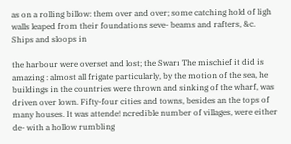as on a rolling billow: them over and over; some catching hold of ligh walls leaped from their foundations seve- beams and rafters, &c. Ships and sloops in

the harbour were overset and lost; the Swarı The mischief it did is amazing : almost all frigate particularly, by the motion of the sea, he buildings in the countries were thrown and sinking of the wharf, was driven over lown. Fifty-four cities and towns, besides an the tops of many houses. It was attende! ncredible number of villages, were either de- with a hollow rumbling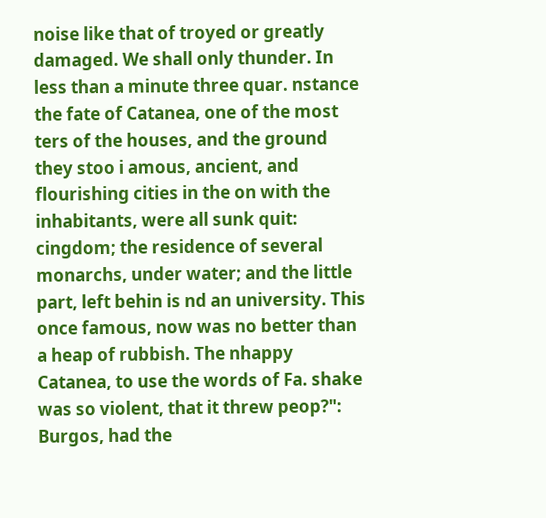noise like that of troyed or greatly damaged. We shall only thunder. In less than a minute three quar. nstance the fate of Catanea, one of the most ters of the houses, and the ground they stoo i amous, ancient, and flourishing cities in the on with the inhabitants, were all sunk quit: cingdom; the residence of several monarchs, under water; and the little part, left behin is nd an university. This once famous, now was no better than a heap of rubbish. The nhappy Catanea, to use the words of Fa. shake was so violent, that it threw peop?": Burgos, had the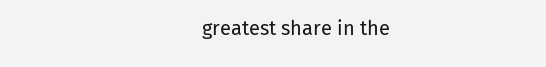greatest share in the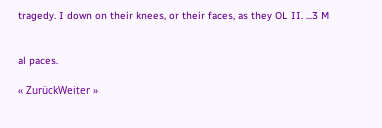tragedy. I down on their knees, or their faces, as they OL II. ...3 M


al paces.

« ZurückWeiter »